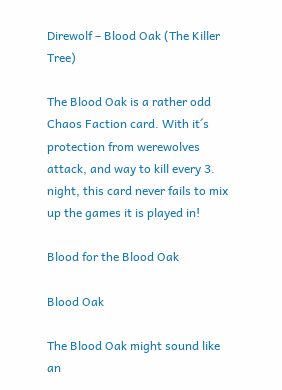Direwolf – Blood Oak (The Killer Tree)

The Blood Oak is a rather odd Chaos Faction card. With it´s protection from werewolves attack, and way to kill every 3. night, this card never fails to mix up the games it is played in!

Blood for the Blood Oak

Blood Oak

The Blood Oak might sound like an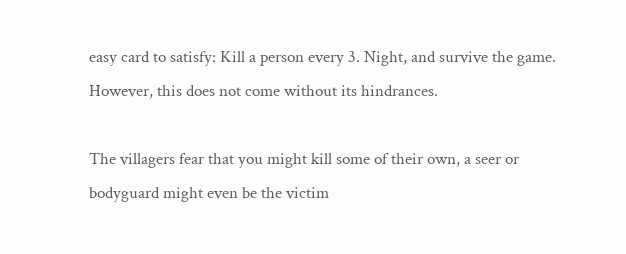easy card to satisfy: Kill a person every 3. Night, and survive the game. However, this does not come without its hindrances.

The villagers fear that you might kill some of their own, a seer or bodyguard might even be the victim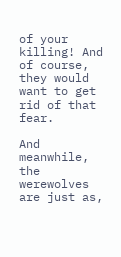of your killing! And of course, they would want to get rid of that fear.

And meanwhile, the werewolves are just as,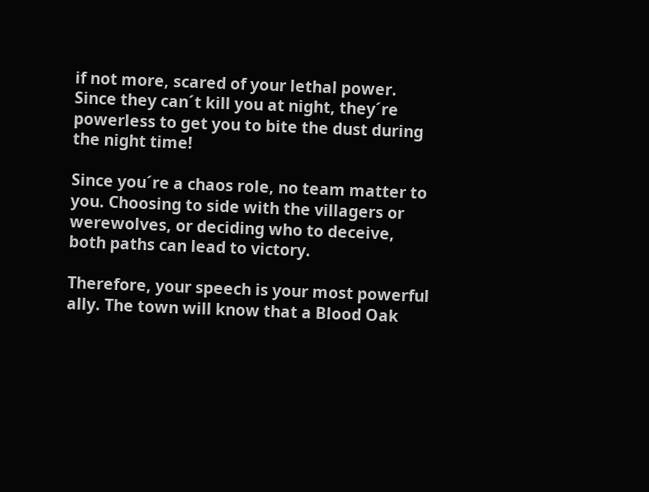if not more, scared of your lethal power. Since they can´t kill you at night, they´re powerless to get you to bite the dust during the night time!

Since you´re a chaos role, no team matter to you. Choosing to side with the villagers or werewolves, or deciding who to deceive, both paths can lead to victory.

Therefore, your speech is your most powerful ally. The town will know that a Blood Oak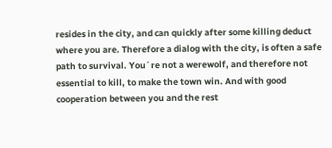resides in the city, and can quickly after some killing deduct where you are. Therefore a dialog with the city, is often a safe path to survival. You´re not a werewolf, and therefore not essential to kill, to make the town win. And with good cooperation between you and the rest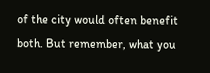of the city would often benefit both. But remember, what you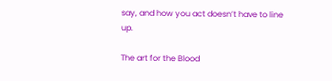say, and how you act doesn’t have to line up.

The art for the Blood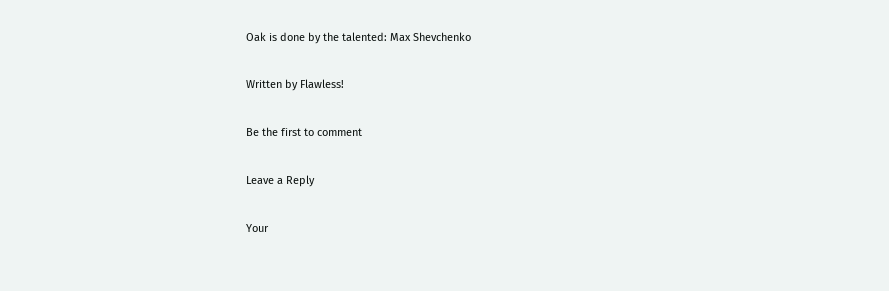Oak is done by the talented: Max Shevchenko

Written by Flawless!

Be the first to comment

Leave a Reply

Your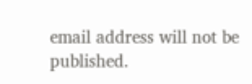email address will not be published.